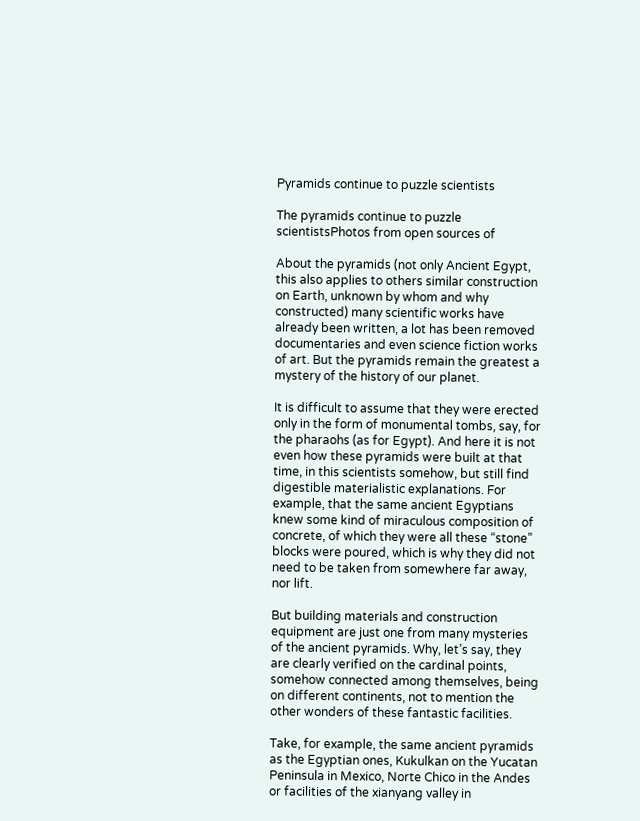Pyramids continue to puzzle scientists

The pyramids continue to puzzle scientistsPhotos from open sources of

About the pyramids (not only Ancient Egypt, this also applies to others similar construction on Earth, unknown by whom and why constructed) many scientific works have already been written, a lot has been removed documentaries and even science fiction works of art. But the pyramids remain the greatest a mystery of the history of our planet.

It is difficult to assume that they were erected only in the form of monumental tombs, say, for the pharaohs (as for Egypt). And here it is not even how these pyramids were built at that time, in this scientists somehow, but still find digestible materialistic explanations. For example, that the same ancient Egyptians knew some kind of miraculous composition of concrete, of which they were all these “stone” blocks were poured, which is why they did not need to be taken from somewhere far away, nor lift.

But building materials and construction equipment are just one from many mysteries of the ancient pyramids. Why, let’s say, they are clearly verified on the cardinal points, somehow connected among themselves, being on different continents, not to mention the other wonders of these fantastic facilities.

Take, for example, the same ancient pyramids as the Egyptian ones, Kukulkan on the Yucatan Peninsula in Mexico, Norte Chico in the Andes or facilities of the xianyang valley in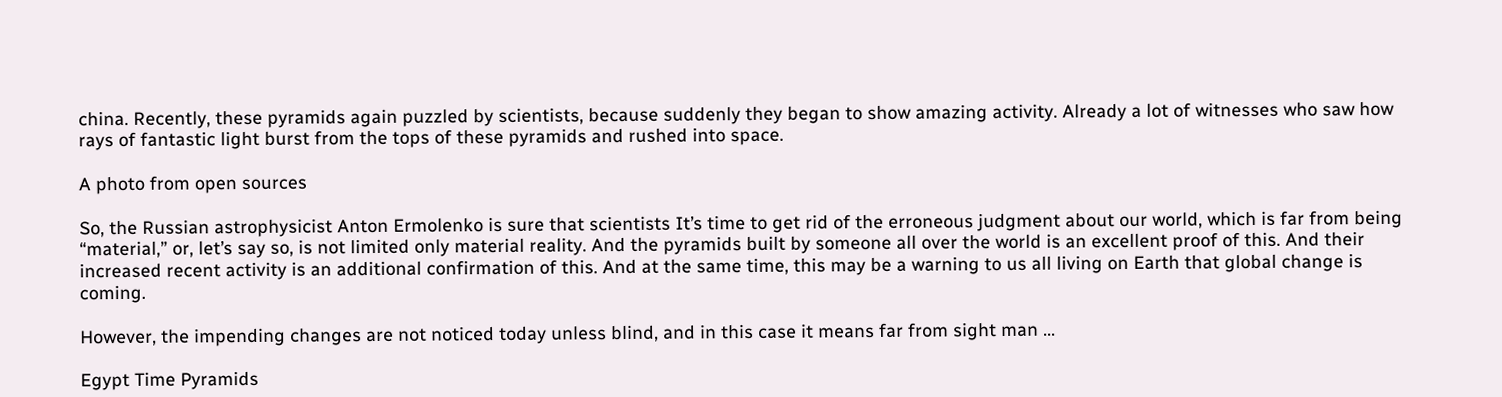china. Recently, these pyramids again puzzled by scientists, because suddenly they began to show amazing activity. Already a lot of witnesses who saw how rays of fantastic light burst from the tops of these pyramids and rushed into space.

A photo from open sources

So, the Russian astrophysicist Anton Ermolenko is sure that scientists It’s time to get rid of the erroneous judgment about our world, which is far from being “material,” or, let’s say so, is not limited only material reality. And the pyramids built by someone all over the world is an excellent proof of this. And their increased recent activity is an additional confirmation of this. And at the same time, this may be a warning to us all living on Earth that global change is coming.

However, the impending changes are not noticed today unless blind, and in this case it means far from sight man …

Egypt Time Pyramids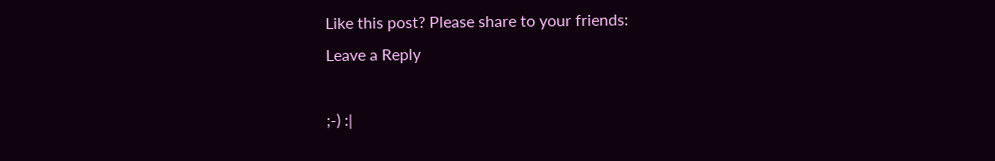Like this post? Please share to your friends:
Leave a Reply

;-) :|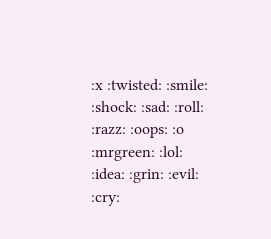:x :twisted: :smile: :shock: :sad: :roll: :razz: :oops: :o :mrgreen: :lol: :idea: :grin: :evil: :cry: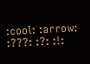:cool: :arrow: :???: :?: :!: